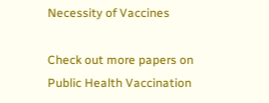Necessity of Vaccines

Check out more papers on Public Health Vaccination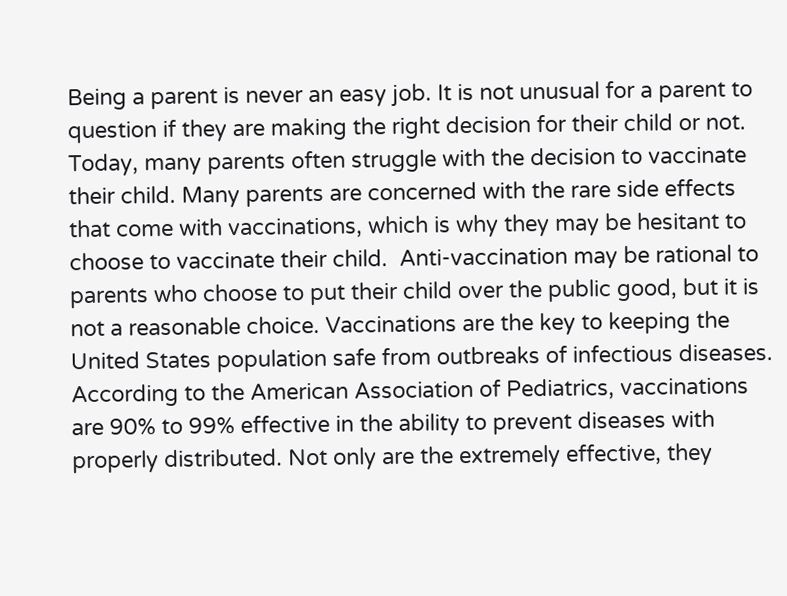Being a parent is never an easy job. It is not unusual for a parent to question if they are making the right decision for their child or not. Today, many parents often struggle with the decision to vaccinate their child. Many parents are concerned with the rare side effects that come with vaccinations, which is why they may be hesitant to choose to vaccinate their child.  Anti-vaccination may be rational to parents who choose to put their child over the public good, but it is not a reasonable choice. Vaccinations are the key to keeping the United States population safe from outbreaks of infectious diseases. According to the American Association of Pediatrics, vaccinations are 90% to 99% effective in the ability to prevent diseases with properly distributed. Not only are the extremely effective, they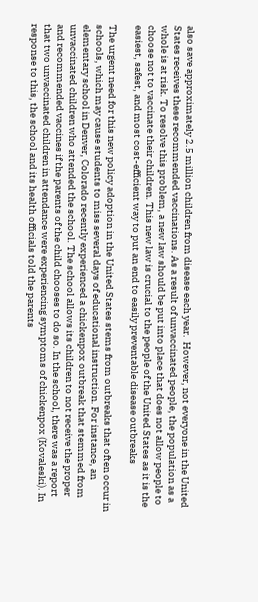also save approximately 2.5 million children from disease each year.  However, not everyone in the United States receives these recommended vaccinations. As a result of unvaccinated people, the population as a whole is at risk. To resolve this problem, a new law should be put into place that does not allow people to choose not to vaccinate their children. This new law is crucial to the people of the United States as it is the easiest, safest, and most cost-efficient way to put an end to easily preventable disease outbreaks

The urgent need for this new policy adoption in the United States stems from outbreaks that often occur in schools, which may cause students to miss several days of educational instruction. For instance, an elementary school in Denver, Colorado recently experienced a chickenpox outbreak that stemmed from unvaccinated children who attended the school. The school allows its children to not receive the proper and recommended vaccines if the parents of the child chooses to do so. In the school, there was a report that two unvaccinated children in attendance were experiencing symptoms of chickenpox (Kovaleski). In response to this, the school and its health officials told the parents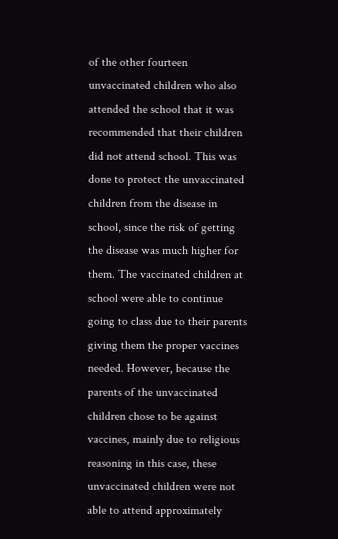of the other fourteen unvaccinated children who also attended the school that it was recommended that their children did not attend school. This was done to protect the unvaccinated children from the disease in school, since the risk of getting the disease was much higher for them. The vaccinated children at school were able to continue going to class due to their parents giving them the proper vaccines needed. However, because the parents of the unvaccinated children chose to be against vaccines, mainly due to religious reasoning in this case, these unvaccinated children were not able to attend approximately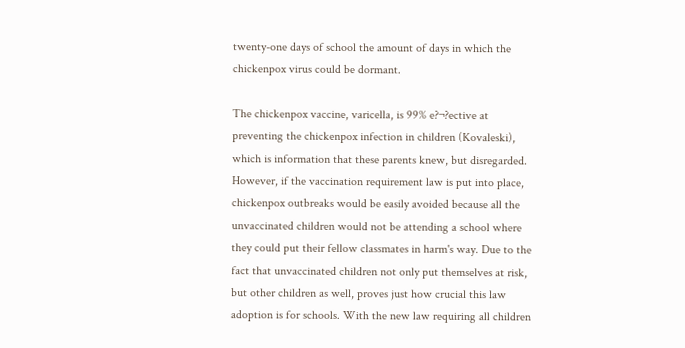twenty-one days of school the amount of days in which the chickenpox virus could be dormant.

The chickenpox vaccine, varicella, is 99% e?¬?ective at preventing the chickenpox infection in children (Kovaleski), which is information that these parents knew, but disregarded. However, if the vaccination requirement law is put into place, chickenpox outbreaks would be easily avoided because all the unvaccinated children would not be attending a school where they could put their fellow classmates in harm's way. Due to the fact that unvaccinated children not only put themselves at risk, but other children as well, proves just how crucial this law adoption is for schools. With the new law requiring all children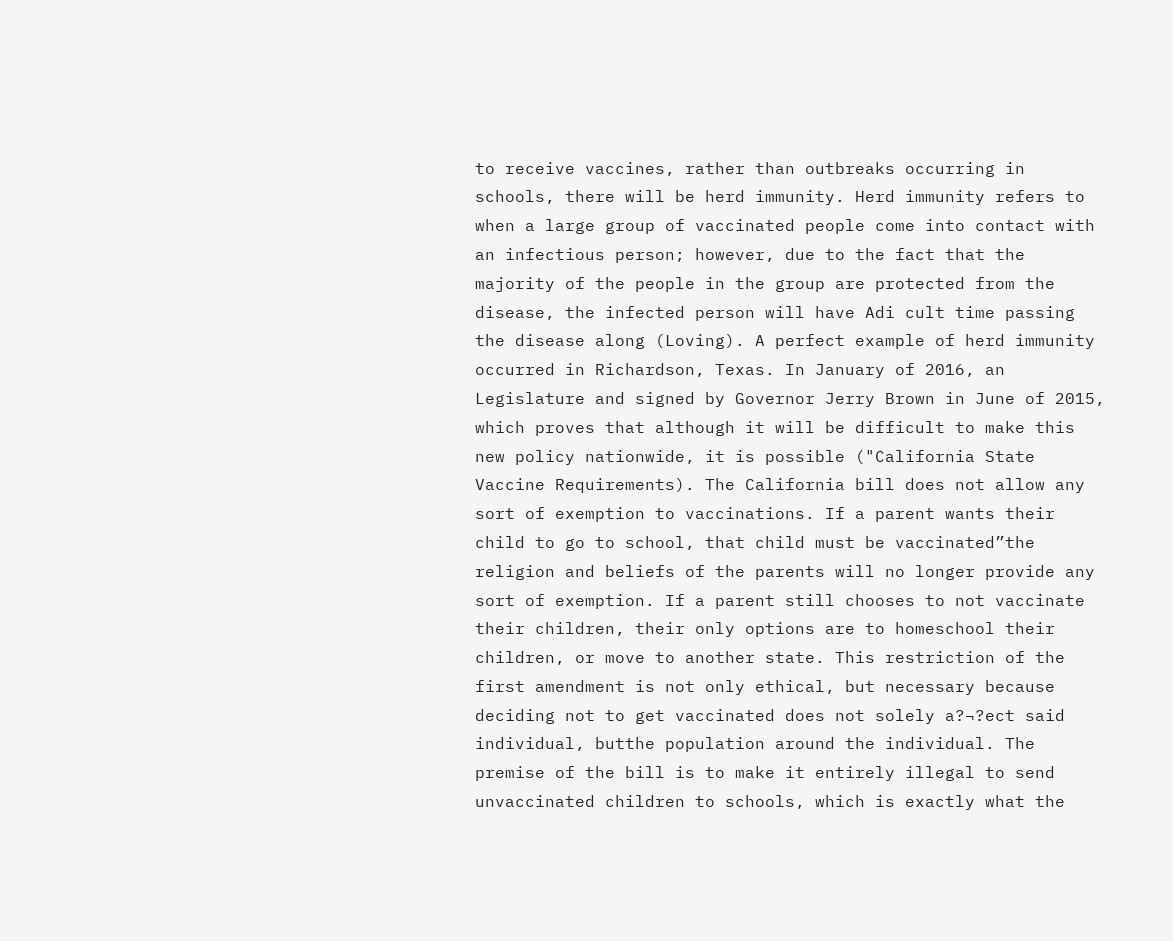to receive vaccines, rather than outbreaks occurring in schools, there will be herd immunity. Herd immunity refers to when a large group of vaccinated people come into contact with an infectious person; however, due to the fact that the majority of the people in the group are protected from the disease, the infected person will have Adi cult time passing the disease along (Loving). A perfect example of herd immunity occurred in Richardson, Texas. In January of 2016, an Legislature and signed by Governor Jerry Brown in June of 2015, which proves that although it will be difficult to make this new policy nationwide, it is possible ("California State Vaccine Requirements). The California bill does not allow any sort of exemption to vaccinations. If a parent wants their child to go to school, that child must be vaccinated”the religion and beliefs of the parents will no longer provide any sort of exemption. If a parent still chooses to not vaccinate their children, their only options are to homeschool their children, or move to another state. This restriction of the first amendment is not only ethical, but necessary because deciding not to get vaccinated does not solely a?¬?ect said individual, butthe population around the individual. The premise of the bill is to make it entirely illegal to send unvaccinated children to schools, which is exactly what the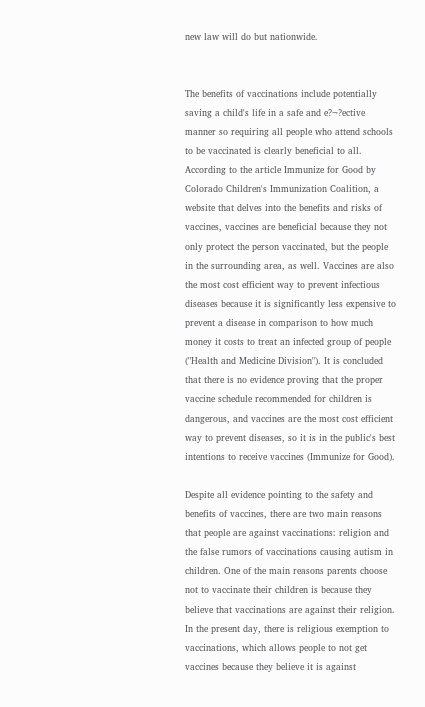new law will do but nationwide.


The benefits of vaccinations include potentially saving a child's life in a safe and e?¬?ective manner so requiring all people who attend schools to be vaccinated is clearly beneficial to all. According to the article Immunize for Good by Colorado Children's Immunization Coalition, a website that delves into the benefits and risks of vaccines, vaccines are beneficial because they not only protect the person vaccinated, but the people in the surrounding area, as well. Vaccines are also the most cost efficient way to prevent infectious diseases because it is significantly less expensive to prevent a disease in comparison to how much money it costs to treat an infected group of people ("Health and Medicine Division"). It is concluded that there is no evidence proving that the proper vaccine schedule recommended for children is dangerous, and vaccines are the most cost efficient way to prevent diseases, so it is in the public's best intentions to receive vaccines (Immunize for Good).

Despite all evidence pointing to the safety and benefits of vaccines, there are two main reasons that people are against vaccinations: religion and the false rumors of vaccinations causing autism in children. One of the main reasons parents choose not to vaccinate their children is because they believe that vaccinations are against their religion. In the present day, there is religious exemption to vaccinations, which allows people to not get vaccines because they believe it is against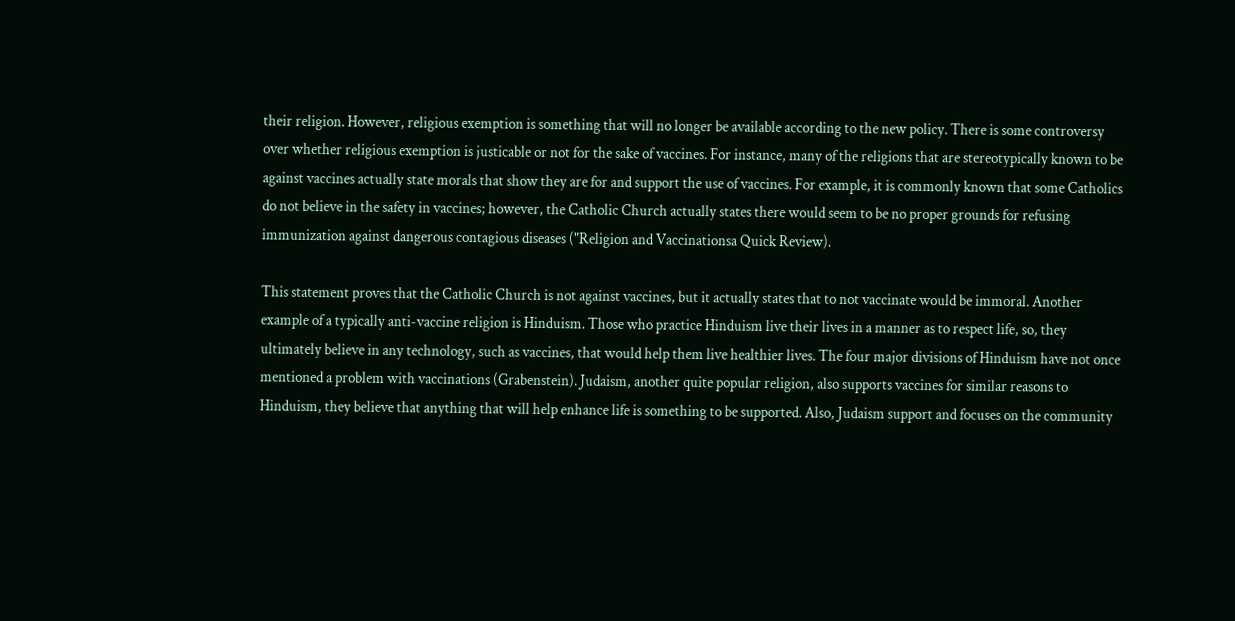their religion. However, religious exemption is something that will no longer be available according to the new policy. There is some controversy over whether religious exemption is justicable or not for the sake of vaccines. For instance, many of the religions that are stereotypically known to be against vaccines actually state morals that show they are for and support the use of vaccines. For example, it is commonly known that some Catholics do not believe in the safety in vaccines; however, the Catholic Church actually states there would seem to be no proper grounds for refusing immunization against dangerous contagious diseases ("Religion and Vaccinationsa Quick Review).

This statement proves that the Catholic Church is not against vaccines, but it actually states that to not vaccinate would be immoral. Another example of a typically anti-vaccine religion is Hinduism. Those who practice Hinduism live their lives in a manner as to respect life, so, they ultimately believe in any technology, such as vaccines, that would help them live healthier lives. The four major divisions of Hinduism have not once mentioned a problem with vaccinations (Grabenstein). Judaism, another quite popular religion, also supports vaccines for similar reasons to Hinduism, they believe that anything that will help enhance life is something to be supported. Also, Judaism support and focuses on the community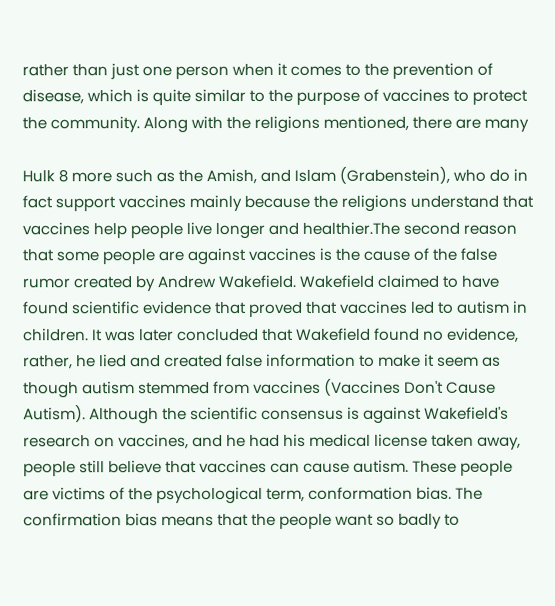rather than just one person when it comes to the prevention of disease, which is quite similar to the purpose of vaccines to protect the community. Along with the religions mentioned, there are many

Hulk 8 more such as the Amish, and Islam (Grabenstein), who do in fact support vaccines mainly because the religions understand that vaccines help people live longer and healthier.The second reason that some people are against vaccines is the cause of the false rumor created by Andrew Wakefield. Wakefield claimed to have found scientific evidence that proved that vaccines led to autism in children. It was later concluded that Wakefield found no evidence, rather, he lied and created false information to make it seem as though autism stemmed from vaccines (Vaccines Don't Cause Autism). Although the scientific consensus is against Wakefield's research on vaccines, and he had his medical license taken away, people still believe that vaccines can cause autism. These people are victims of the psychological term, conformation bias. The confirmation bias means that the people want so badly to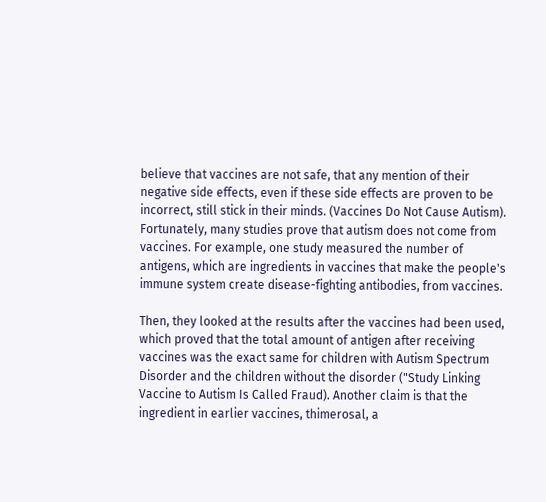believe that vaccines are not safe, that any mention of their negative side effects, even if these side effects are proven to be incorrect, still stick in their minds. (Vaccines Do Not Cause Autism). Fortunately, many studies prove that autism does not come from vaccines. For example, one study measured the number of antigens, which are ingredients in vaccines that make the people's immune system create disease-fighting antibodies, from vaccines.

Then, they looked at the results after the vaccines had been used, which proved that the total amount of antigen after receiving vaccines was the exact same for children with Autism Spectrum Disorder and the children without the disorder ("Study Linking Vaccine to Autism Is Called Fraud). Another claim is that the ingredient in earlier vaccines, thimerosal, a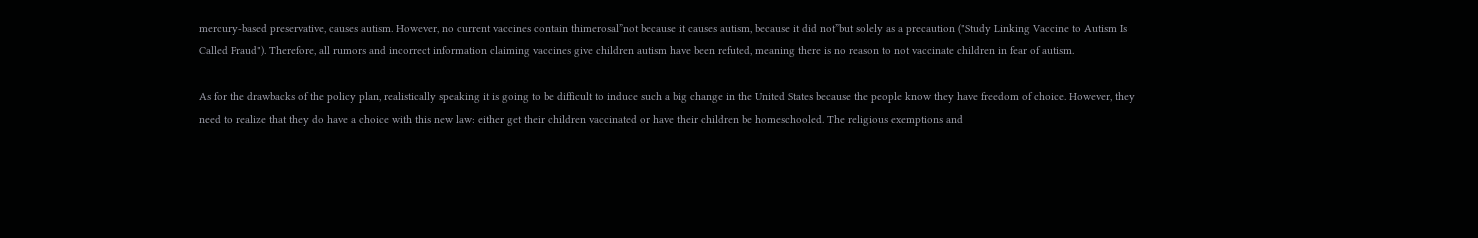mercury-based preservative, causes autism. However, no current vaccines contain thimerosal”not because it causes autism, because it did not”but solely as a precaution ("Study Linking Vaccine to Autism Is Called Fraud"). Therefore, all rumors and incorrect information claiming vaccines give children autism have been refuted, meaning there is no reason to not vaccinate children in fear of autism.

As for the drawbacks of the policy plan, realistically speaking it is going to be difficult to induce such a big change in the United States because the people know they have freedom of choice. However, they need to realize that they do have a choice with this new law: either get their children vaccinated or have their children be homeschooled. The religious exemptions and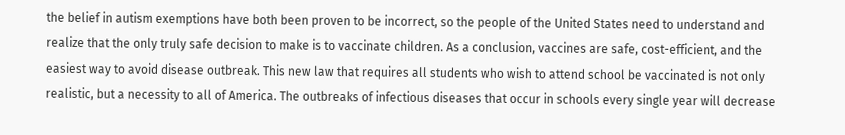the belief in autism exemptions have both been proven to be incorrect, so the people of the United States need to understand and realize that the only truly safe decision to make is to vaccinate children. As a conclusion, vaccines are safe, cost-efficient, and the easiest way to avoid disease outbreak. This new law that requires all students who wish to attend school be vaccinated is not only realistic, but a necessity to all of America. The outbreaks of infectious diseases that occur in schools every single year will decrease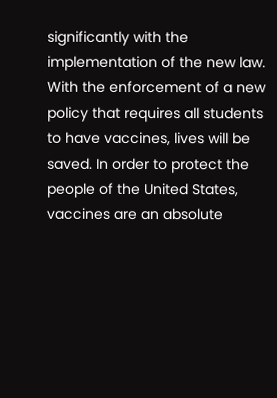significantly with the implementation of the new law. With the enforcement of a new policy that requires all students to have vaccines, lives will be saved. In order to protect the people of the United States, vaccines are an absolute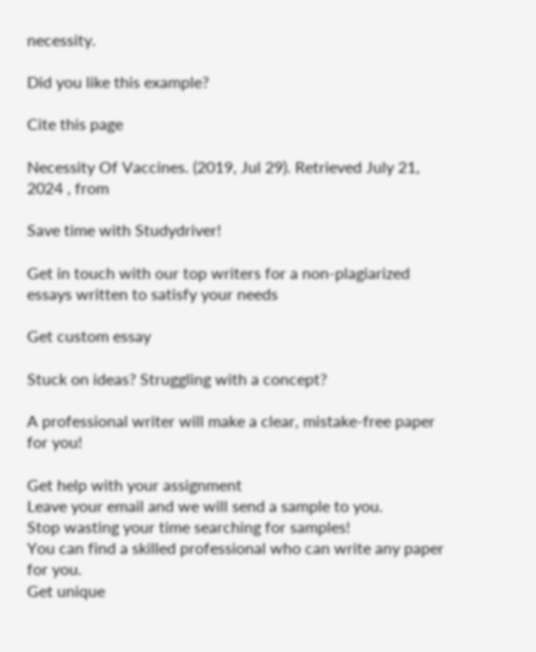necessity.

Did you like this example?

Cite this page

Necessity Of Vaccines. (2019, Jul 29). Retrieved July 21, 2024 , from

Save time with Studydriver!

Get in touch with our top writers for a non-plagiarized essays written to satisfy your needs

Get custom essay

Stuck on ideas? Struggling with a concept?

A professional writer will make a clear, mistake-free paper for you!

Get help with your assignment
Leave your email and we will send a sample to you.
Stop wasting your time searching for samples!
You can find a skilled professional who can write any paper for you.
Get unique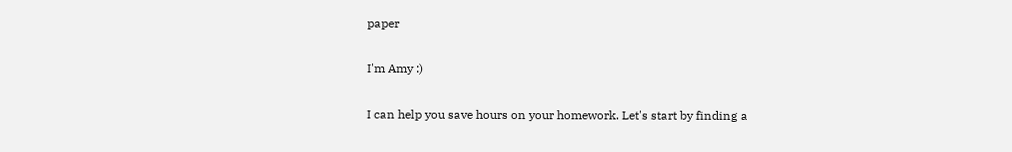paper

I'm Amy :)

I can help you save hours on your homework. Let's start by finding a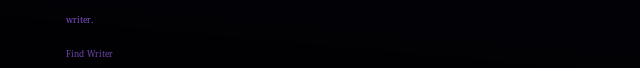writer.

Find Writer